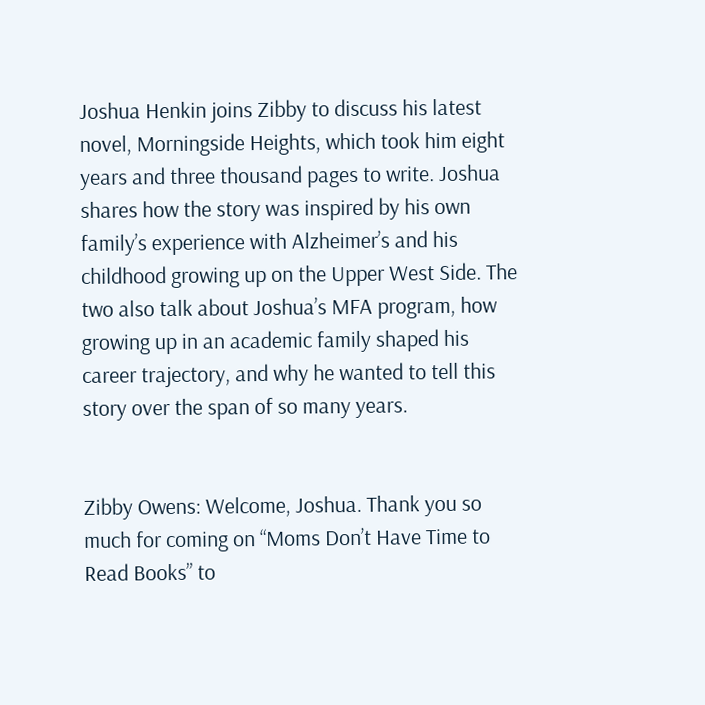Joshua Henkin joins Zibby to discuss his latest novel, Morningside Heights, which took him eight years and three thousand pages to write. Joshua shares how the story was inspired by his own family’s experience with Alzheimer’s and his childhood growing up on the Upper West Side. The two also talk about Joshua’s MFA program, how growing up in an academic family shaped his career trajectory, and why he wanted to tell this story over the span of so many years.


Zibby Owens: Welcome, Joshua. Thank you so much for coming on “Moms Don’t Have Time to Read Books” to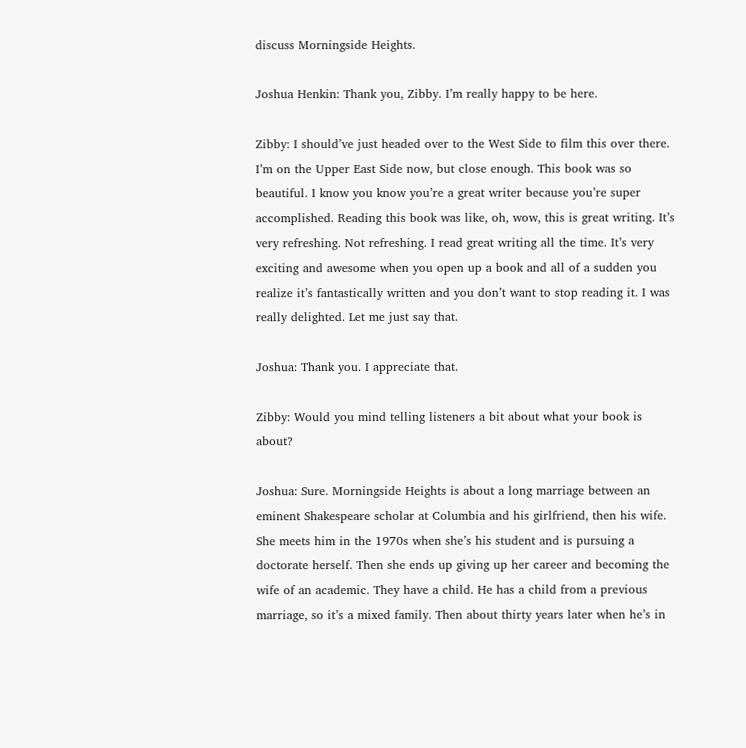discuss Morningside Heights.

Joshua Henkin: Thank you, Zibby. I’m really happy to be here.

Zibby: I should’ve just headed over to the West Side to film this over there. I’m on the Upper East Side now, but close enough. This book was so beautiful. I know you know you’re a great writer because you’re super accomplished. Reading this book was like, oh, wow, this is great writing. It’s very refreshing. Not refreshing. I read great writing all the time. It’s very exciting and awesome when you open up a book and all of a sudden you realize it’s fantastically written and you don’t want to stop reading it. I was really delighted. Let me just say that.

Joshua: Thank you. I appreciate that.

Zibby: Would you mind telling listeners a bit about what your book is about?

Joshua: Sure. Morningside Heights is about a long marriage between an eminent Shakespeare scholar at Columbia and his girlfriend, then his wife. She meets him in the 1970s when she’s his student and is pursuing a doctorate herself. Then she ends up giving up her career and becoming the wife of an academic. They have a child. He has a child from a previous marriage, so it’s a mixed family. Then about thirty years later when he’s in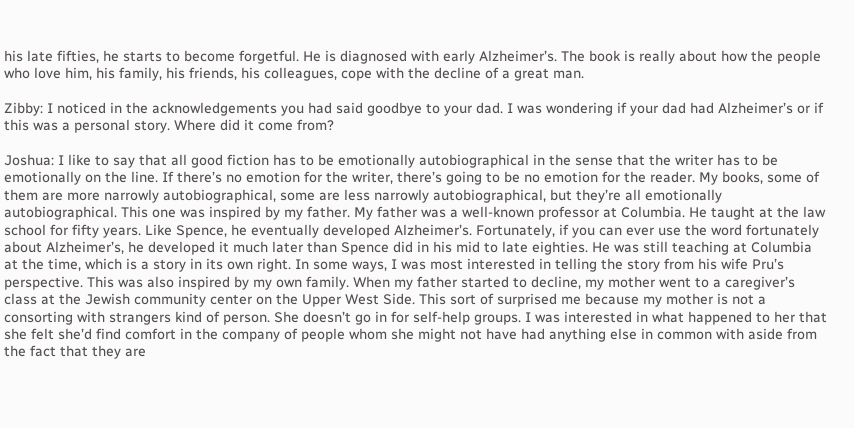his late fifties, he starts to become forgetful. He is diagnosed with early Alzheimer’s. The book is really about how the people who love him, his family, his friends, his colleagues, cope with the decline of a great man.

Zibby: I noticed in the acknowledgements you had said goodbye to your dad. I was wondering if your dad had Alzheimer’s or if this was a personal story. Where did it come from?

Joshua: I like to say that all good fiction has to be emotionally autobiographical in the sense that the writer has to be emotionally on the line. If there’s no emotion for the writer, there’s going to be no emotion for the reader. My books, some of them are more narrowly autobiographical, some are less narrowly autobiographical, but they’re all emotionally autobiographical. This one was inspired by my father. My father was a well-known professor at Columbia. He taught at the law school for fifty years. Like Spence, he eventually developed Alzheimer’s. Fortunately, if you can ever use the word fortunately about Alzheimer’s, he developed it much later than Spence did in his mid to late eighties. He was still teaching at Columbia at the time, which is a story in its own right. In some ways, I was most interested in telling the story from his wife Pru’s perspective. This was also inspired by my own family. When my father started to decline, my mother went to a caregiver’s class at the Jewish community center on the Upper West Side. This sort of surprised me because my mother is not a consorting with strangers kind of person. She doesn’t go in for self-help groups. I was interested in what happened to her that she felt she’d find comfort in the company of people whom she might not have had anything else in common with aside from the fact that they are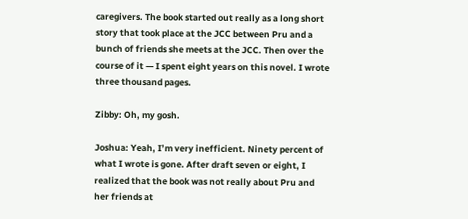caregivers. The book started out really as a long short story that took place at the JCC between Pru and a bunch of friends she meets at the JCC. Then over the course of it — I spent eight years on this novel. I wrote three thousand pages.

Zibby: Oh, my gosh.

Joshua: Yeah, I’m very inefficient. Ninety percent of what I wrote is gone. After draft seven or eight, I realized that the book was not really about Pru and her friends at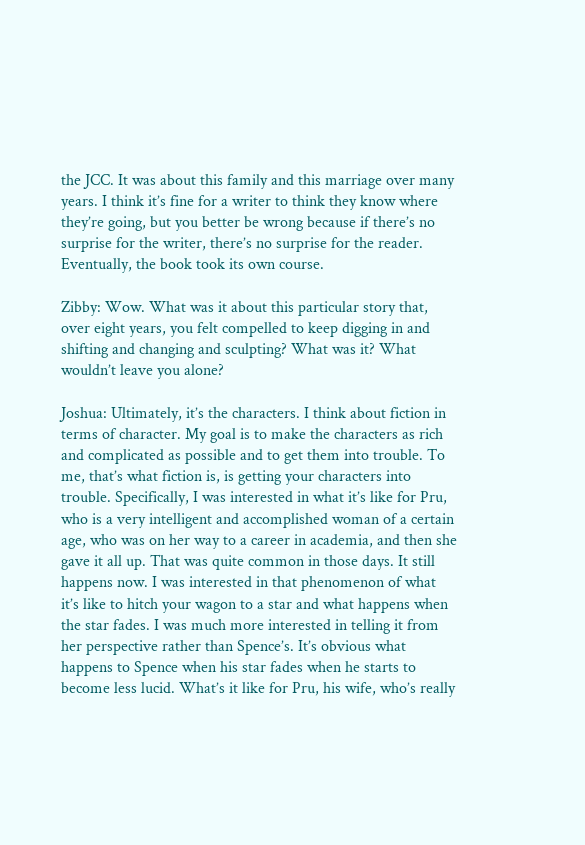the JCC. It was about this family and this marriage over many years. I think it’s fine for a writer to think they know where they’re going, but you better be wrong because if there’s no surprise for the writer, there’s no surprise for the reader. Eventually, the book took its own course.

Zibby: Wow. What was it about this particular story that, over eight years, you felt compelled to keep digging in and shifting and changing and sculpting? What was it? What wouldn’t leave you alone?

Joshua: Ultimately, it’s the characters. I think about fiction in terms of character. My goal is to make the characters as rich and complicated as possible and to get them into trouble. To me, that’s what fiction is, is getting your characters into trouble. Specifically, I was interested in what it’s like for Pru, who is a very intelligent and accomplished woman of a certain age, who was on her way to a career in academia, and then she gave it all up. That was quite common in those days. It still happens now. I was interested in that phenomenon of what it’s like to hitch your wagon to a star and what happens when the star fades. I was much more interested in telling it from her perspective rather than Spence’s. It’s obvious what happens to Spence when his star fades when he starts to become less lucid. What’s it like for Pru, his wife, who’s really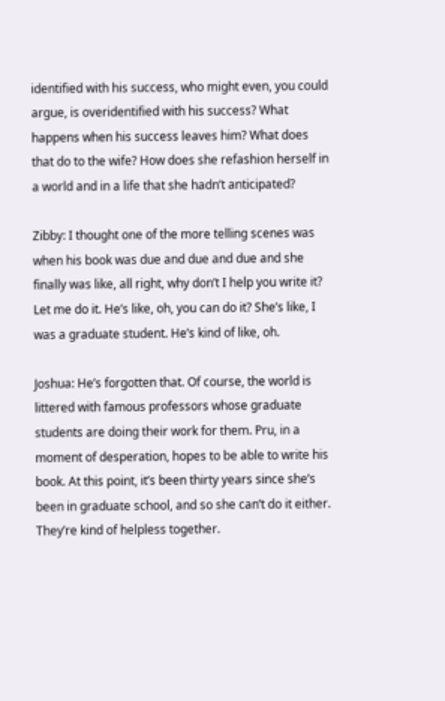identified with his success, who might even, you could argue, is overidentified with his success? What happens when his success leaves him? What does that do to the wife? How does she refashion herself in a world and in a life that she hadn’t anticipated?

Zibby: I thought one of the more telling scenes was when his book was due and due and due and she finally was like, all right, why don’t I help you write it? Let me do it. He’s like, oh, you can do it? She’s like, I was a graduate student. He’s kind of like, oh.

Joshua: He’s forgotten that. Of course, the world is littered with famous professors whose graduate students are doing their work for them. Pru, in a moment of desperation, hopes to be able to write his book. At this point, it’s been thirty years since she’s been in graduate school, and so she can’t do it either. They’re kind of helpless together.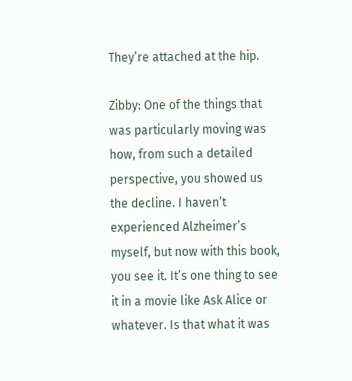They’re attached at the hip.

Zibby: One of the things that was particularly moving was how, from such a detailed perspective, you showed us the decline. I haven’t experienced Alzheimer’s myself, but now with this book, you see it. It’s one thing to see it in a movie like Ask Alice or whatever. Is that what it was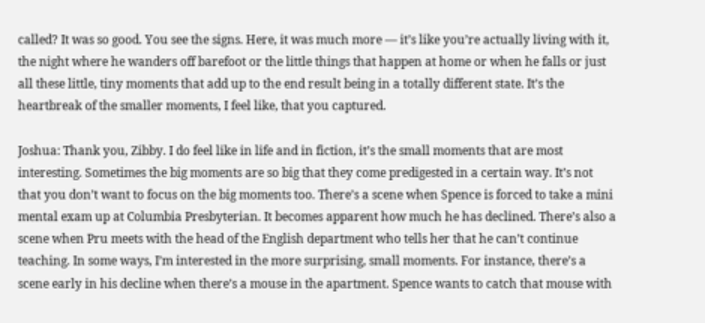called? It was so good. You see the signs. Here, it was much more — it’s like you’re actually living with it, the night where he wanders off barefoot or the little things that happen at home or when he falls or just all these little, tiny moments that add up to the end result being in a totally different state. It’s the heartbreak of the smaller moments, I feel like, that you captured.

Joshua: Thank you, Zibby. I do feel like in life and in fiction, it’s the small moments that are most interesting. Sometimes the big moments are so big that they come predigested in a certain way. It’s not that you don’t want to focus on the big moments too. There’s a scene when Spence is forced to take a mini mental exam up at Columbia Presbyterian. It becomes apparent how much he has declined. There’s also a scene when Pru meets with the head of the English department who tells her that he can’t continue teaching. In some ways, I’m interested in the more surprising, small moments. For instance, there’s a scene early in his decline when there’s a mouse in the apartment. Spence wants to catch that mouse with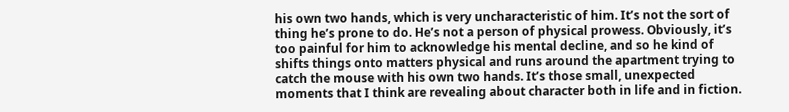his own two hands, which is very uncharacteristic of him. It’s not the sort of thing he’s prone to do. He’s not a person of physical prowess. Obviously, it’s too painful for him to acknowledge his mental decline, and so he kind of shifts things onto matters physical and runs around the apartment trying to catch the mouse with his own two hands. It’s those small, unexpected moments that I think are revealing about character both in life and in fiction.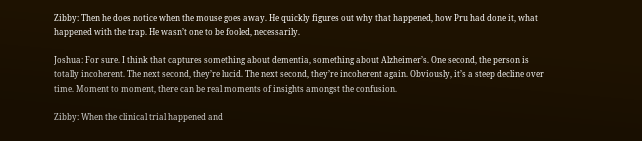Zibby: Then he does notice when the mouse goes away. He quickly figures out why that happened, how Pru had done it, what happened with the trap. He wasn’t one to be fooled, necessarily.

Joshua: For sure. I think that captures something about dementia, something about Alzheimer’s. One second, the person is totally incoherent. The next second, they’re lucid. The next second, they’re incoherent again. Obviously, it’s a steep decline over time. Moment to moment, there can be real moments of insights amongst the confusion.

Zibby: When the clinical trial happened and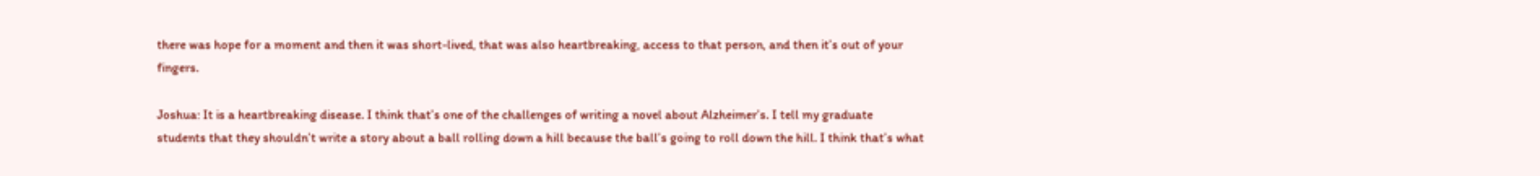there was hope for a moment and then it was short-lived, that was also heartbreaking, access to that person, and then it’s out of your fingers.

Joshua: It is a heartbreaking disease. I think that’s one of the challenges of writing a novel about Alzheimer’s. I tell my graduate students that they shouldn’t write a story about a ball rolling down a hill because the ball’s going to roll down the hill. I think that’s what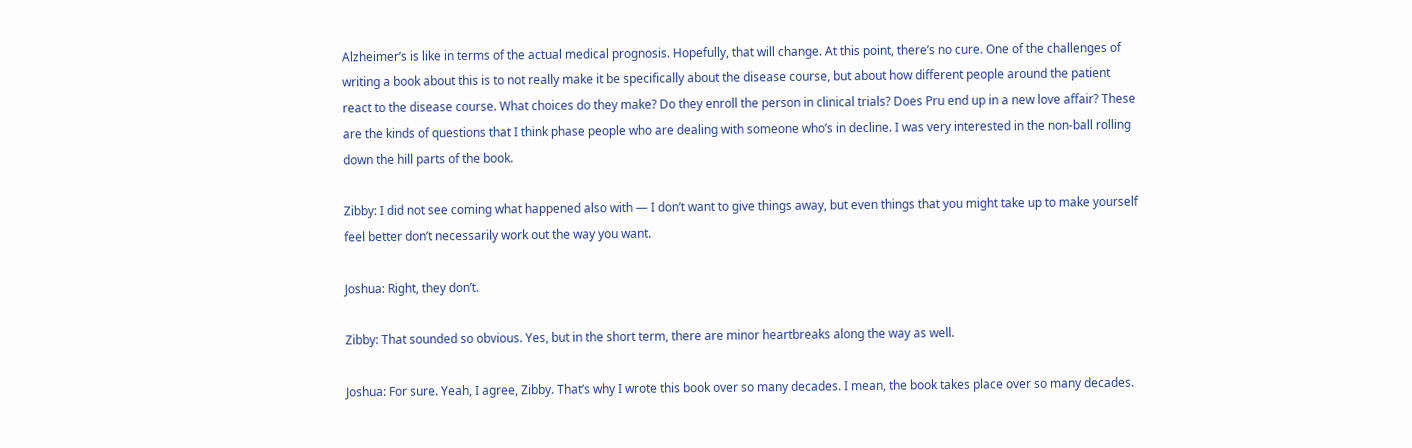Alzheimer’s is like in terms of the actual medical prognosis. Hopefully, that will change. At this point, there’s no cure. One of the challenges of writing a book about this is to not really make it be specifically about the disease course, but about how different people around the patient react to the disease course. What choices do they make? Do they enroll the person in clinical trials? Does Pru end up in a new love affair? These are the kinds of questions that I think phase people who are dealing with someone who’s in decline. I was very interested in the non-ball rolling down the hill parts of the book.

Zibby: I did not see coming what happened also with — I don’t want to give things away, but even things that you might take up to make yourself feel better don’t necessarily work out the way you want.

Joshua: Right, they don’t.

Zibby: That sounded so obvious. Yes, but in the short term, there are minor heartbreaks along the way as well.

Joshua: For sure. Yeah, I agree, Zibby. That’s why I wrote this book over so many decades. I mean, the book takes place over so many decades.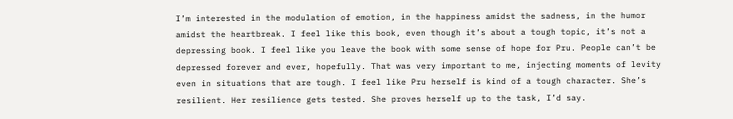I’m interested in the modulation of emotion, in the happiness amidst the sadness, in the humor amidst the heartbreak. I feel like this book, even though it’s about a tough topic, it’s not a depressing book. I feel like you leave the book with some sense of hope for Pru. People can’t be depressed forever and ever, hopefully. That was very important to me, injecting moments of levity even in situations that are tough. I feel like Pru herself is kind of a tough character. She’s resilient. Her resilience gets tested. She proves herself up to the task, I’d say.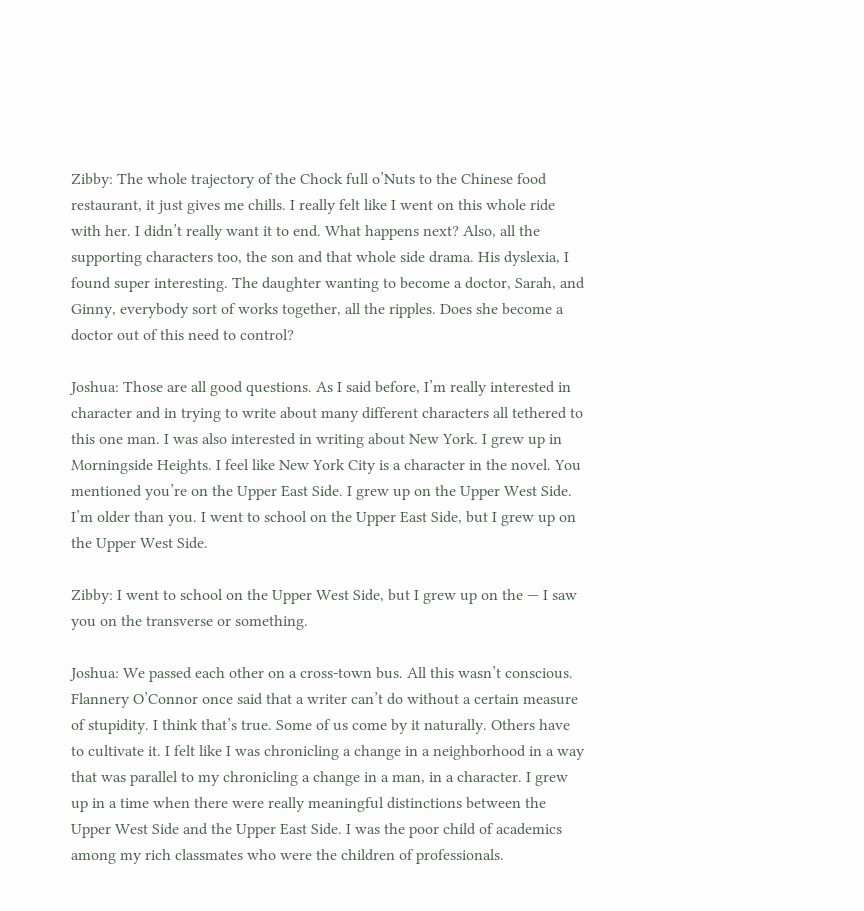Zibby: The whole trajectory of the Chock full o’Nuts to the Chinese food restaurant, it just gives me chills. I really felt like I went on this whole ride with her. I didn’t really want it to end. What happens next? Also, all the supporting characters too, the son and that whole side drama. His dyslexia, I found super interesting. The daughter wanting to become a doctor, Sarah, and Ginny, everybody sort of works together, all the ripples. Does she become a doctor out of this need to control?

Joshua: Those are all good questions. As I said before, I’m really interested in character and in trying to write about many different characters all tethered to this one man. I was also interested in writing about New York. I grew up in Morningside Heights. I feel like New York City is a character in the novel. You mentioned you’re on the Upper East Side. I grew up on the Upper West Side. I’m older than you. I went to school on the Upper East Side, but I grew up on the Upper West Side.

Zibby: I went to school on the Upper West Side, but I grew up on the — I saw you on the transverse or something.

Joshua: We passed each other on a cross-town bus. All this wasn’t conscious. Flannery O’Connor once said that a writer can’t do without a certain measure of stupidity. I think that’s true. Some of us come by it naturally. Others have to cultivate it. I felt like I was chronicling a change in a neighborhood in a way that was parallel to my chronicling a change in a man, in a character. I grew up in a time when there were really meaningful distinctions between the Upper West Side and the Upper East Side. I was the poor child of academics among my rich classmates who were the children of professionals.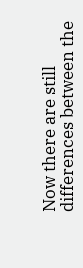Now there are still differences between the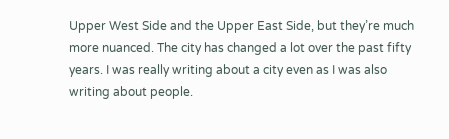Upper West Side and the Upper East Side, but they’re much more nuanced. The city has changed a lot over the past fifty years. I was really writing about a city even as I was also writing about people.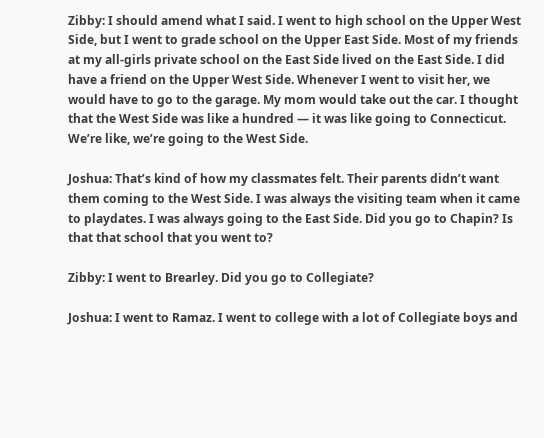Zibby: I should amend what I said. I went to high school on the Upper West Side, but I went to grade school on the Upper East Side. Most of my friends at my all-girls private school on the East Side lived on the East Side. I did have a friend on the Upper West Side. Whenever I went to visit her, we would have to go to the garage. My mom would take out the car. I thought that the West Side was like a hundred — it was like going to Connecticut. We’re like, we’re going to the West Side.

Joshua: That’s kind of how my classmates felt. Their parents didn’t want them coming to the West Side. I was always the visiting team when it came to playdates. I was always going to the East Side. Did you go to Chapin? Is that that school that you went to?

Zibby: I went to Brearley. Did you go to Collegiate?

Joshua: I went to Ramaz. I went to college with a lot of Collegiate boys and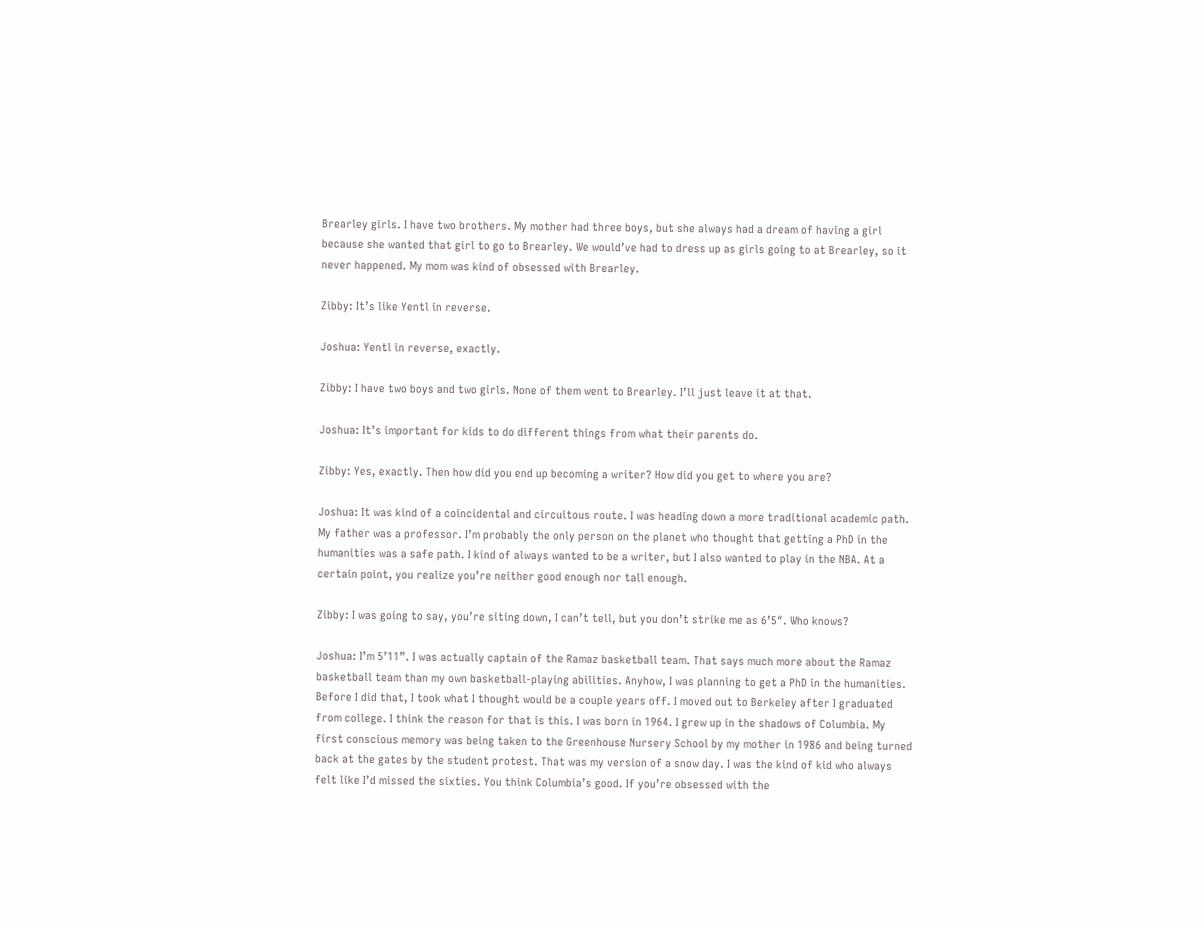Brearley girls. I have two brothers. My mother had three boys, but she always had a dream of having a girl because she wanted that girl to go to Brearley. We would’ve had to dress up as girls going to at Brearley, so it never happened. My mom was kind of obsessed with Brearley.

Zibby: It’s like Yentl in reverse.

Joshua: Yentl in reverse, exactly.

Zibby: I have two boys and two girls. None of them went to Brearley. I’ll just leave it at that.

Joshua: It’s important for kids to do different things from what their parents do.

Zibby: Yes, exactly. Then how did you end up becoming a writer? How did you get to where you are?

Joshua: It was kind of a coincidental and circuitous route. I was heading down a more traditional academic path. My father was a professor. I’m probably the only person on the planet who thought that getting a PhD in the humanities was a safe path. I kind of always wanted to be a writer, but I also wanted to play in the NBA. At a certain point, you realize you’re neither good enough nor tall enough.

Zibby: I was going to say, you’re siting down, I can’t tell, but you don’t strike me as 6’5″. Who knows?

Joshua: I’m 5’11”. I was actually captain of the Ramaz basketball team. That says much more about the Ramaz basketball team than my own basketball-playing abilities. Anyhow, I was planning to get a PhD in the humanities. Before I did that, I took what I thought would be a couple years off. I moved out to Berkeley after I graduated from college. I think the reason for that is this. I was born in 1964. I grew up in the shadows of Columbia. My first conscious memory was being taken to the Greenhouse Nursery School by my mother in 1986 and being turned back at the gates by the student protest. That was my version of a snow day. I was the kind of kid who always felt like I’d missed the sixties. You think Columbia’s good. If you’re obsessed with the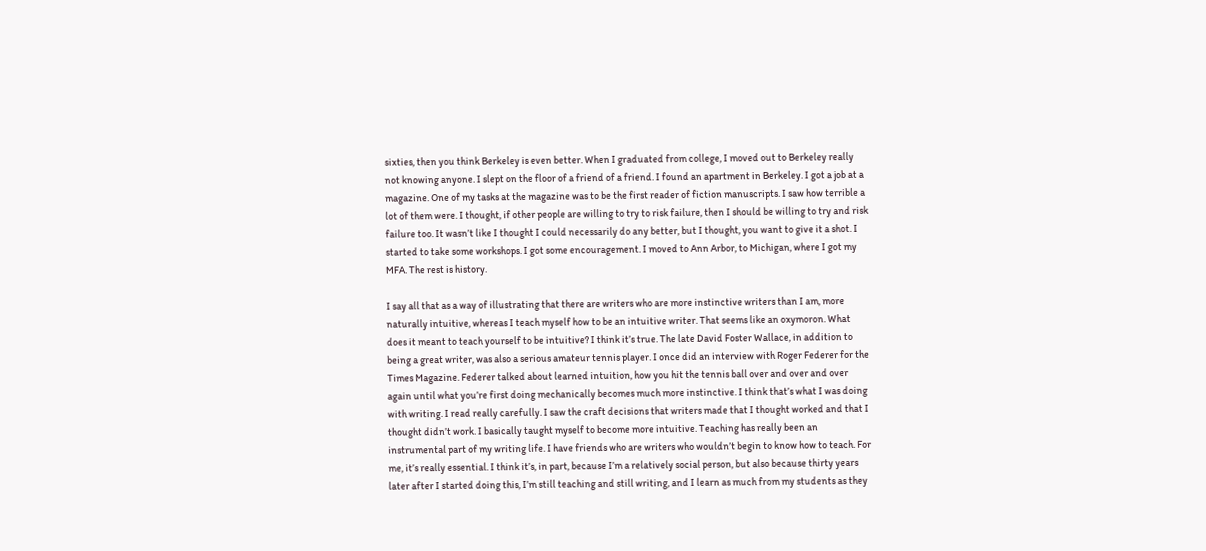sixties, then you think Berkeley is even better. When I graduated from college, I moved out to Berkeley really not knowing anyone. I slept on the floor of a friend of a friend. I found an apartment in Berkeley. I got a job at a magazine. One of my tasks at the magazine was to be the first reader of fiction manuscripts. I saw how terrible a lot of them were. I thought, if other people are willing to try to risk failure, then I should be willing to try and risk failure too. It wasn’t like I thought I could necessarily do any better, but I thought, you want to give it a shot. I started to take some workshops. I got some encouragement. I moved to Ann Arbor, to Michigan, where I got my MFA. The rest is history.

I say all that as a way of illustrating that there are writers who are more instinctive writers than I am, more naturally intuitive, whereas I teach myself how to be an intuitive writer. That seems like an oxymoron. What does it meant to teach yourself to be intuitive? I think it’s true. The late David Foster Wallace, in addition to being a great writer, was also a serious amateur tennis player. I once did an interview with Roger Federer for the Times Magazine. Federer talked about learned intuition, how you hit the tennis ball over and over and over again until what you’re first doing mechanically becomes much more instinctive. I think that’s what I was doing with writing. I read really carefully. I saw the craft decisions that writers made that I thought worked and that I thought didn’t work. I basically taught myself to become more intuitive. Teaching has really been an instrumental part of my writing life. I have friends who are writers who wouldn’t begin to know how to teach. For me, it’s really essential. I think it’s, in part, because I’m a relatively social person, but also because thirty years later after I started doing this, I’m still teaching and still writing, and I learn as much from my students as they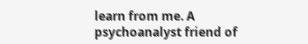learn from me. A psychoanalyst friend of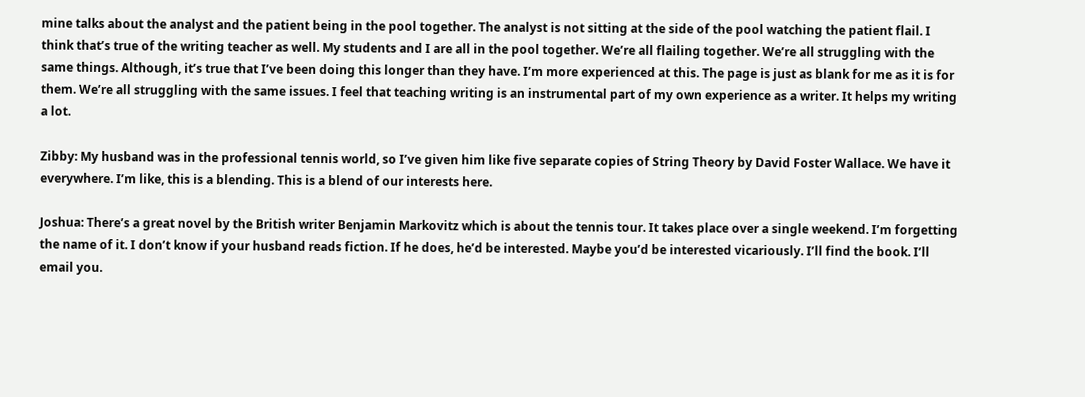mine talks about the analyst and the patient being in the pool together. The analyst is not sitting at the side of the pool watching the patient flail. I think that’s true of the writing teacher as well. My students and I are all in the pool together. We’re all flailing together. We’re all struggling with the same things. Although, it’s true that I’ve been doing this longer than they have. I’m more experienced at this. The page is just as blank for me as it is for them. We’re all struggling with the same issues. I feel that teaching writing is an instrumental part of my own experience as a writer. It helps my writing a lot.

Zibby: My husband was in the professional tennis world, so I’ve given him like five separate copies of String Theory by David Foster Wallace. We have it everywhere. I’m like, this is a blending. This is a blend of our interests here.

Joshua: There’s a great novel by the British writer Benjamin Markovitz which is about the tennis tour. It takes place over a single weekend. I’m forgetting the name of it. I don’t know if your husband reads fiction. If he does, he’d be interested. Maybe you’d be interested vicariously. I’ll find the book. I’ll email you.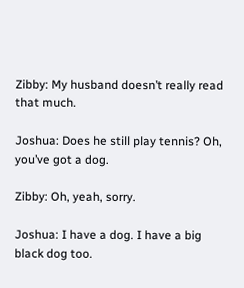Zibby: My husband doesn’t really read that much.

Joshua: Does he still play tennis? Oh, you’ve got a dog.

Zibby: Oh, yeah, sorry.

Joshua: I have a dog. I have a big black dog too.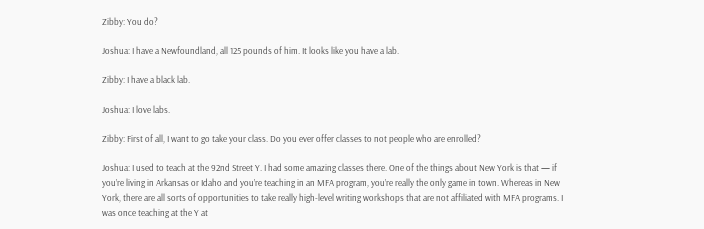Zibby: You do?

Joshua: I have a Newfoundland, all 125 pounds of him. It looks like you have a lab.

Zibby: I have a black lab.

Joshua: I love labs.

Zibby: First of all, I want to go take your class. Do you ever offer classes to not people who are enrolled?

Joshua: I used to teach at the 92nd Street Y. I had some amazing classes there. One of the things about New York is that — if you’re living in Arkansas or Idaho and you’re teaching in an MFA program, you’re really the only game in town. Whereas in New York, there are all sorts of opportunities to take really high-level writing workshops that are not affiliated with MFA programs. I was once teaching at the Y at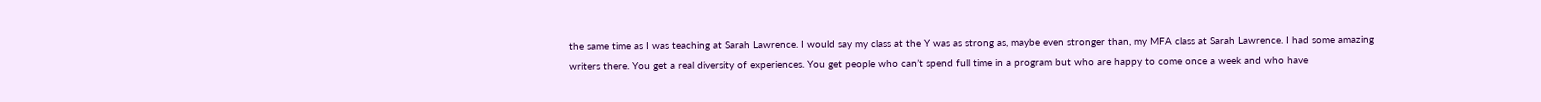the same time as I was teaching at Sarah Lawrence. I would say my class at the Y was as strong as, maybe even stronger than, my MFA class at Sarah Lawrence. I had some amazing writers there. You get a real diversity of experiences. You get people who can’t spend full time in a program but who are happy to come once a week and who have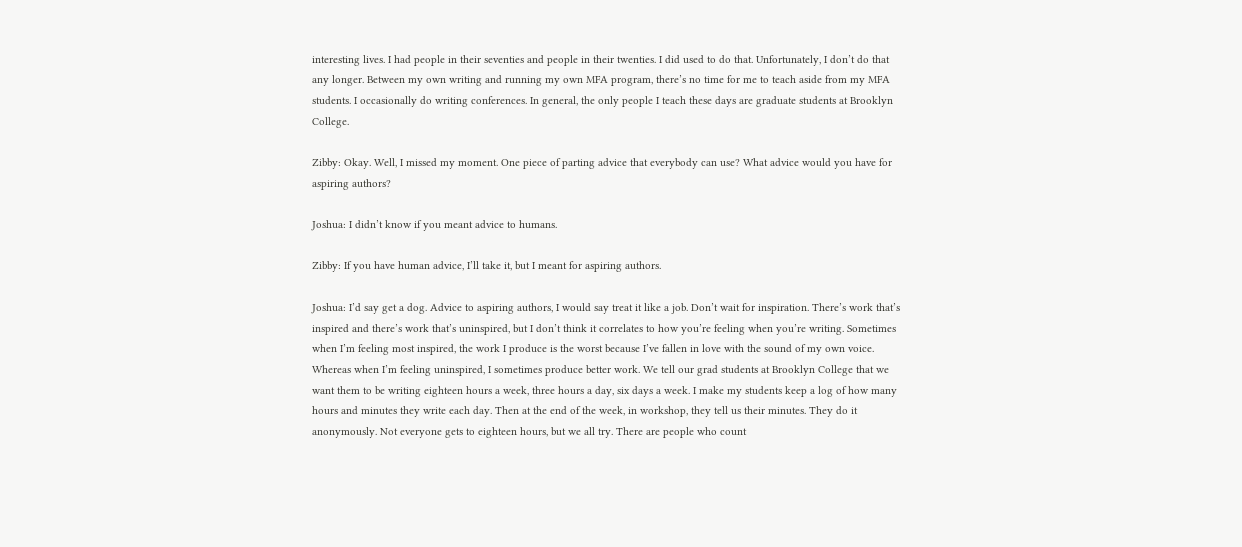interesting lives. I had people in their seventies and people in their twenties. I did used to do that. Unfortunately, I don’t do that any longer. Between my own writing and running my own MFA program, there’s no time for me to teach aside from my MFA students. I occasionally do writing conferences. In general, the only people I teach these days are graduate students at Brooklyn College.

Zibby: Okay. Well, I missed my moment. One piece of parting advice that everybody can use? What advice would you have for aspiring authors?

Joshua: I didn’t know if you meant advice to humans.

Zibby: If you have human advice, I’ll take it, but I meant for aspiring authors.

Joshua: I’d say get a dog. Advice to aspiring authors, I would say treat it like a job. Don’t wait for inspiration. There’s work that’s inspired and there’s work that’s uninspired, but I don’t think it correlates to how you’re feeling when you’re writing. Sometimes when I’m feeling most inspired, the work I produce is the worst because I’ve fallen in love with the sound of my own voice. Whereas when I’m feeling uninspired, I sometimes produce better work. We tell our grad students at Brooklyn College that we want them to be writing eighteen hours a week, three hours a day, six days a week. I make my students keep a log of how many hours and minutes they write each day. Then at the end of the week, in workshop, they tell us their minutes. They do it anonymously. Not everyone gets to eighteen hours, but we all try. There are people who count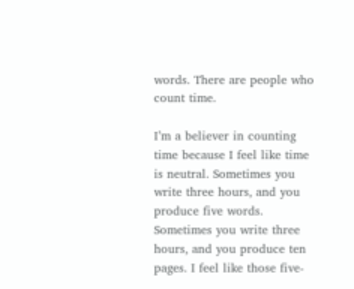words. There are people who count time.

I’m a believer in counting time because I feel like time is neutral. Sometimes you write three hours, and you produce five words. Sometimes you write three hours, and you produce ten pages. I feel like those five-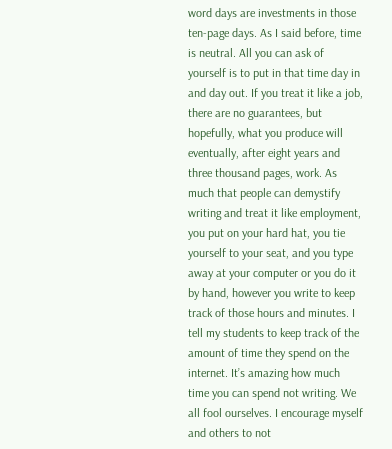word days are investments in those ten-page days. As I said before, time is neutral. All you can ask of yourself is to put in that time day in and day out. If you treat it like a job, there are no guarantees, but hopefully, what you produce will eventually, after eight years and three thousand pages, work. As much that people can demystify writing and treat it like employment, you put on your hard hat, you tie yourself to your seat, and you type away at your computer or you do it by hand, however you write to keep track of those hours and minutes. I tell my students to keep track of the amount of time they spend on the internet. It’s amazing how much time you can spend not writing. We all fool ourselves. I encourage myself and others to not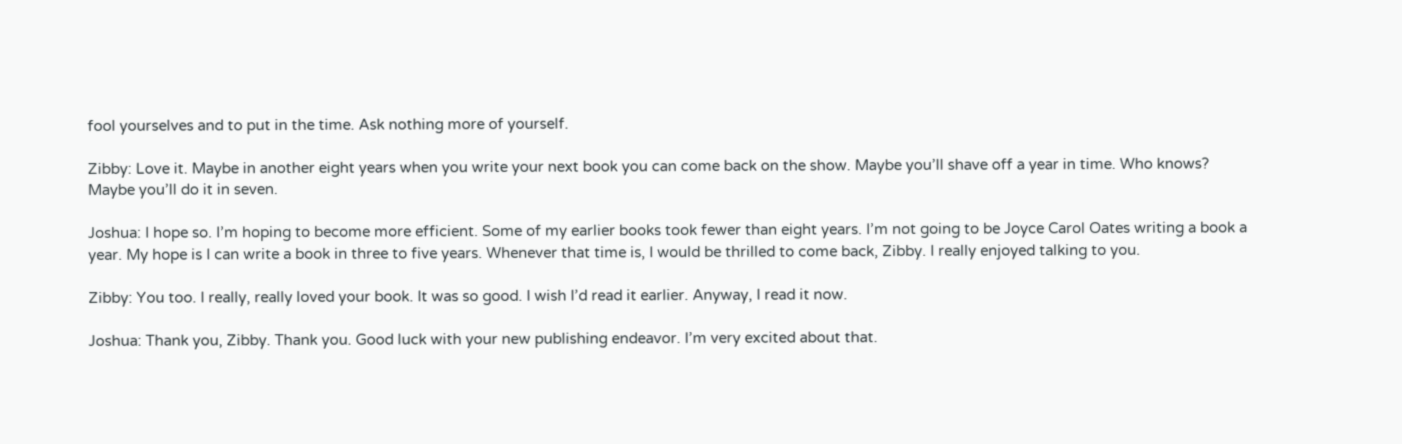fool yourselves and to put in the time. Ask nothing more of yourself.

Zibby: Love it. Maybe in another eight years when you write your next book you can come back on the show. Maybe you’ll shave off a year in time. Who knows? Maybe you’ll do it in seven.

Joshua: I hope so. I’m hoping to become more efficient. Some of my earlier books took fewer than eight years. I’m not going to be Joyce Carol Oates writing a book a year. My hope is I can write a book in three to five years. Whenever that time is, I would be thrilled to come back, Zibby. I really enjoyed talking to you.

Zibby: You too. I really, really loved your book. It was so good. I wish I’d read it earlier. Anyway, I read it now.

Joshua: Thank you, Zibby. Thank you. Good luck with your new publishing endeavor. I’m very excited about that.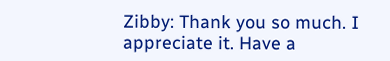Zibby: Thank you so much. I appreciate it. Have a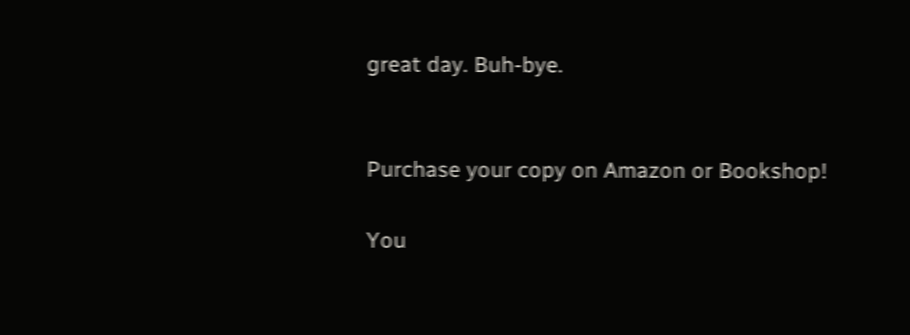great day. Buh-bye.


Purchase your copy on Amazon or Bookshop!

You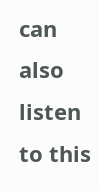can also listen to this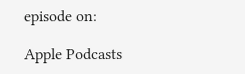episode on:

Apple Podcasts